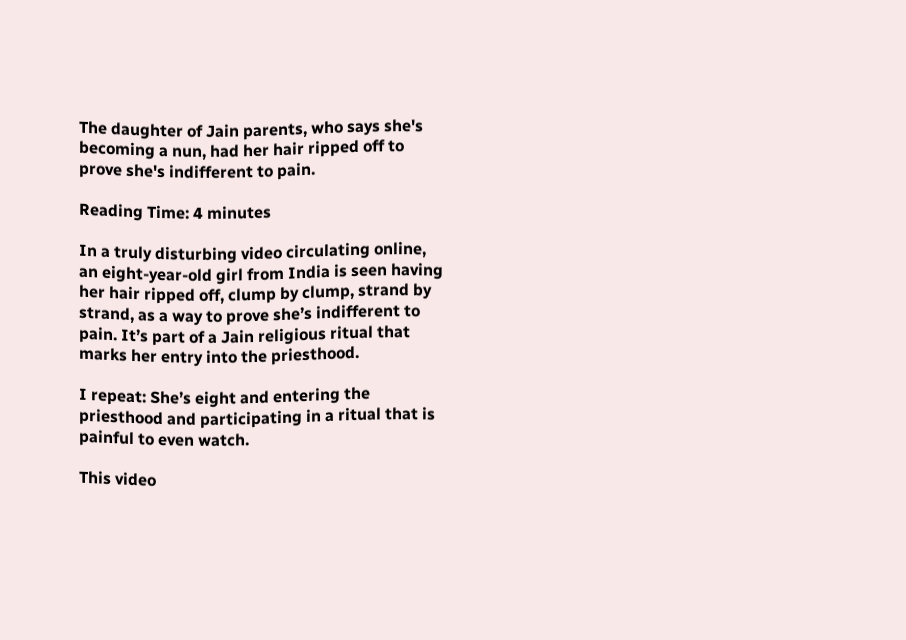The daughter of Jain parents, who says she's becoming a nun, had her hair ripped off to prove she's indifferent to pain.

Reading Time: 4 minutes

In a truly disturbing video circulating online, an eight-year-old girl from India is seen having her hair ripped off, clump by clump, strand by strand, as a way to prove she’s indifferent to pain. It’s part of a Jain religious ritual that marks her entry into the priesthood.

I repeat: She’s eight and entering the priesthood and participating in a ritual that is painful to even watch.

This video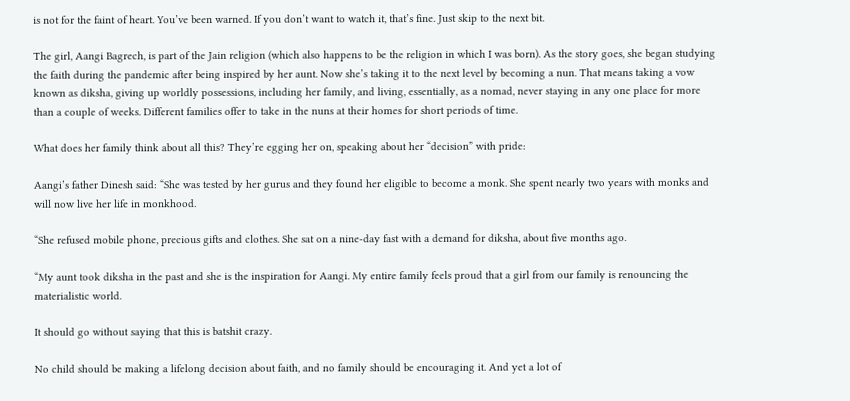is not for the faint of heart. You’ve been warned. If you don’t want to watch it, that’s fine. Just skip to the next bit.

The girl, Aangi Bagrech, is part of the Jain religion (which also happens to be the religion in which I was born). As the story goes, she began studying the faith during the pandemic after being inspired by her aunt. Now she’s taking it to the next level by becoming a nun. That means taking a vow known as diksha, giving up worldly possessions, including her family, and living, essentially, as a nomad, never staying in any one place for more than a couple of weeks. Different families offer to take in the nuns at their homes for short periods of time.

What does her family think about all this? They’re egging her on, speaking about her “decision” with pride:

Aangi’s father Dinesh said: “She was tested by her gurus and they found her eligible to become a monk. She spent nearly two years with monks and will now live her life in monkhood.

“She refused mobile phone, precious gifts and clothes. She sat on a nine-day fast with a demand for diksha, about five months ago.

“My aunt took diksha in the past and she is the inspiration for Aangi. My entire family feels proud that a girl from our family is renouncing the materialistic world.

It should go without saying that this is batshit crazy.

No child should be making a lifelong decision about faith, and no family should be encouraging it. And yet a lot of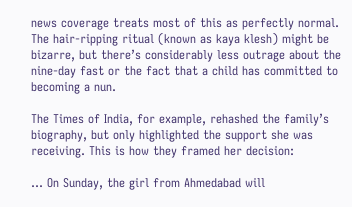news coverage treats most of this as perfectly normal. The hair-ripping ritual (known as kaya klesh) might be bizarre, but there’s considerably less outrage about the nine-day fast or the fact that a child has committed to becoming a nun.

The Times of India, for example, rehashed the family’s biography, but only highlighted the support she was receiving. This is how they framed her decision:

… On Sunday, the girl from Ahmedabad will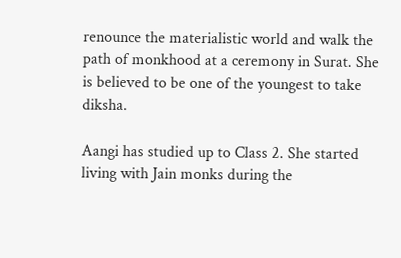renounce the materialistic world and walk the path of monkhood at a ceremony in Surat. She is believed to be one of the youngest to take diksha.

Aangi has studied up to Class 2. She started living with Jain monks during the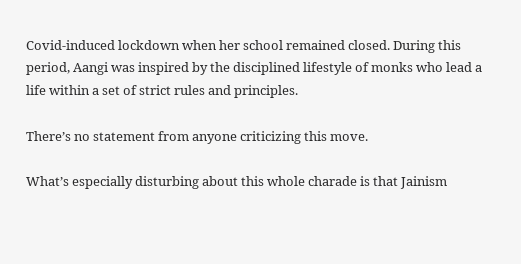Covid-induced lockdown when her school remained closed. During this period, Aangi was inspired by the disciplined lifestyle of monks who lead a life within a set of strict rules and principles.

There’s no statement from anyone criticizing this move.

What’s especially disturbing about this whole charade is that Jainism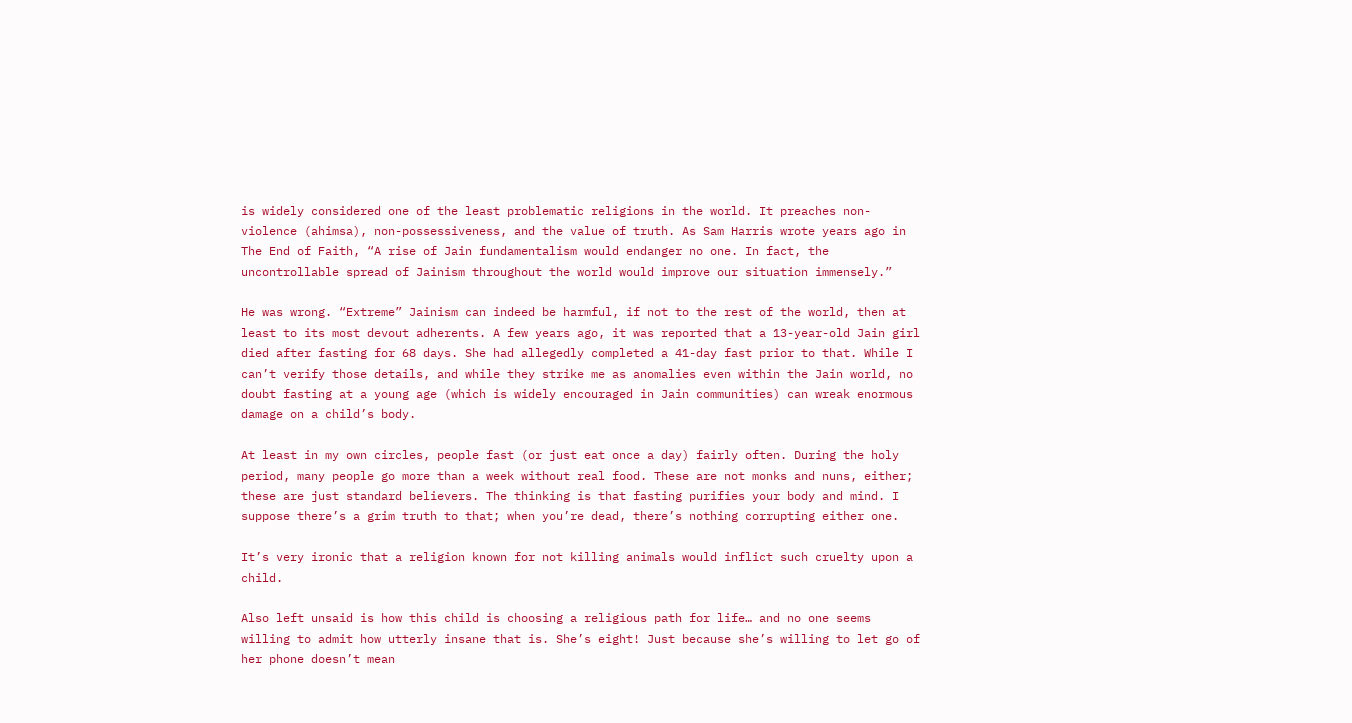is widely considered one of the least problematic religions in the world. It preaches non-violence (ahimsa), non-possessiveness, and the value of truth. As Sam Harris wrote years ago in The End of Faith, “A rise of Jain fundamentalism would endanger no one. In fact, the uncontrollable spread of Jainism throughout the world would improve our situation immensely.”

He was wrong. “Extreme” Jainism can indeed be harmful, if not to the rest of the world, then at least to its most devout adherents. A few years ago, it was reported that a 13-year-old Jain girl died after fasting for 68 days. She had allegedly completed a 41-day fast prior to that. While I can’t verify those details, and while they strike me as anomalies even within the Jain world, no doubt fasting at a young age (which is widely encouraged in Jain communities) can wreak enormous damage on a child’s body.

At least in my own circles, people fast (or just eat once a day) fairly often. During the holy period, many people go more than a week without real food. These are not monks and nuns, either; these are just standard believers. The thinking is that fasting purifies your body and mind. I suppose there’s a grim truth to that; when you’re dead, there’s nothing corrupting either one.

It’s very ironic that a religion known for not killing animals would inflict such cruelty upon a child.

Also left unsaid is how this child is choosing a religious path for life… and no one seems willing to admit how utterly insane that is. She’s eight! Just because she’s willing to let go of her phone doesn’t mean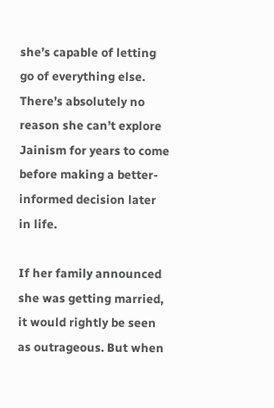she’s capable of letting go of everything else. There’s absolutely no reason she can’t explore Jainism for years to come before making a better-informed decision later in life.

If her family announced she was getting married, it would rightly be seen as outrageous. But when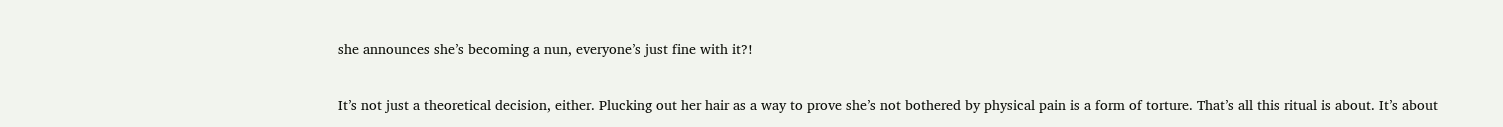she announces she’s becoming a nun, everyone’s just fine with it?!

It’s not just a theoretical decision, either. Plucking out her hair as a way to prove she’s not bothered by physical pain is a form of torture. That’s all this ritual is about. It’s about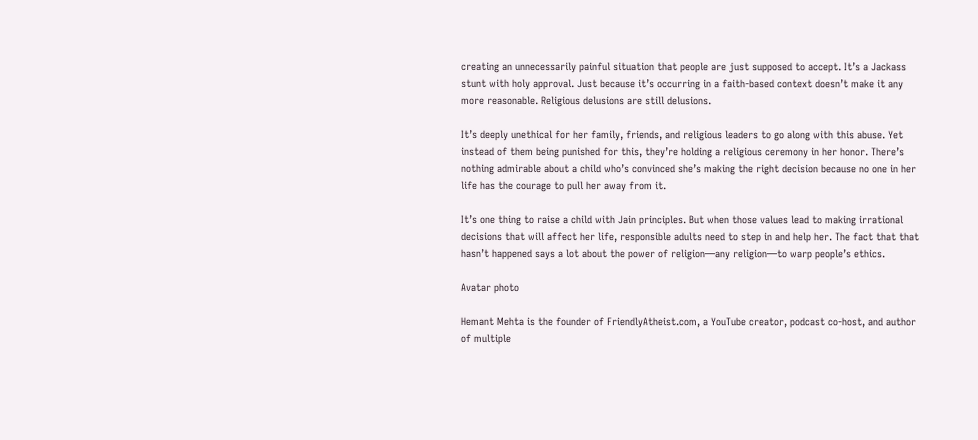creating an unnecessarily painful situation that people are just supposed to accept. It’s a Jackass stunt with holy approval. Just because it’s occurring in a faith-based context doesn’t make it any more reasonable. Religious delusions are still delusions.

It’s deeply unethical for her family, friends, and religious leaders to go along with this abuse. Yet instead of them being punished for this, they’re holding a religious ceremony in her honor. There’s nothing admirable about a child who’s convinced she’s making the right decision because no one in her life has the courage to pull her away from it.

It’s one thing to raise a child with Jain principles. But when those values lead to making irrational decisions that will affect her life, responsible adults need to step in and help her. The fact that that hasn’t happened says a lot about the power of religion—any religion—to warp people’s ethics.

Avatar photo

Hemant Mehta is the founder of FriendlyAtheist.com, a YouTube creator, podcast co-host, and author of multiple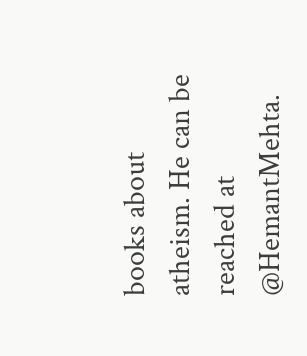books about atheism. He can be reached at @HemantMehta.